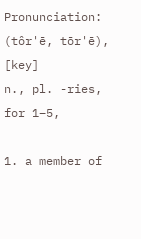Pronunciation: (tôr'ē, tōr'ē), [key]
n., pl. -ries, for 1–5,

1. a member of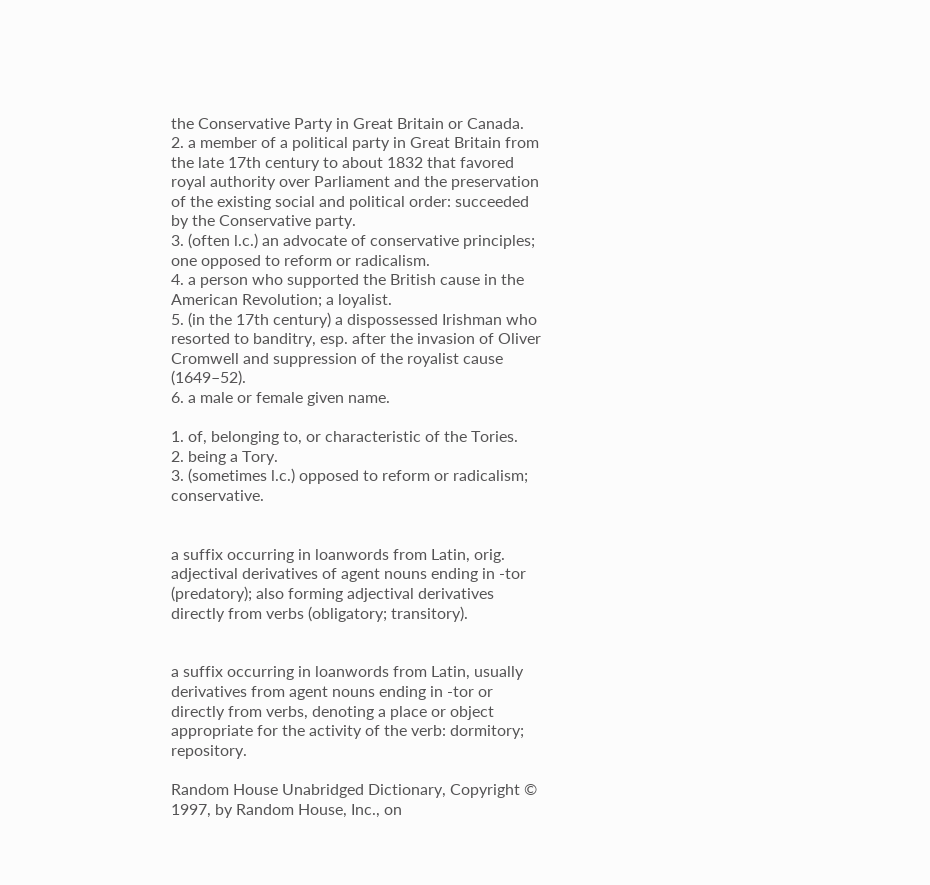the Conservative Party in Great Britain or Canada.
2. a member of a political party in Great Britain from the late 17th century to about 1832 that favored royal authority over Parliament and the preservation of the existing social and political order: succeeded by the Conservative party.
3. (often l.c.) an advocate of conservative principles; one opposed to reform or radicalism.
4. a person who supported the British cause in the American Revolution; a loyalist.
5. (in the 17th century) a dispossessed Irishman who resorted to banditry, esp. after the invasion of Oliver Cromwell and suppression of the royalist cause (1649–52).
6. a male or female given name.

1. of, belonging to, or characteristic of the Tories.
2. being a Tory.
3. (sometimes l.c.) opposed to reform or radicalism; conservative.


a suffix occurring in loanwords from Latin, orig. adjectival derivatives of agent nouns ending in -tor (predatory); also forming adjectival derivatives directly from verbs (obligatory; transitory).


a suffix occurring in loanwords from Latin, usually derivatives from agent nouns ending in -tor or directly from verbs, denoting a place or object appropriate for the activity of the verb: dormitory; repository.

Random House Unabridged Dictionary, Copyright © 1997, by Random House, Inc., on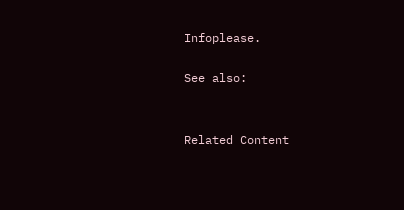Infoplease.

See also:


Related Content